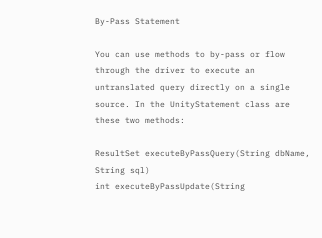By-Pass Statement

You can use methods to by-pass or flow through the driver to execute an untranslated query directly on a single source. In the UnityStatement class are these two methods:

ResultSet executeByPassQuery(String dbName, String sql)
int executeByPassUpdate(String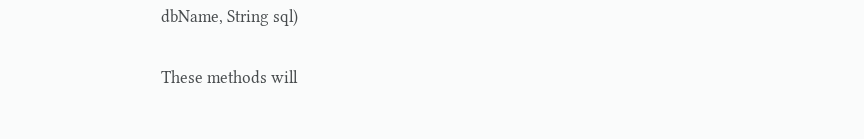dbName, String sql)

These methods will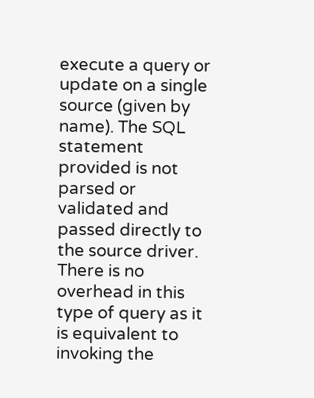execute a query or update on a single source (given by name). The SQL statement provided is not parsed or validated and passed directly to the source driver. There is no overhead in this type of query as it is equivalent to invoking the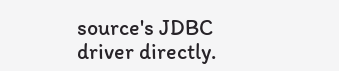source's JDBC driver directly.